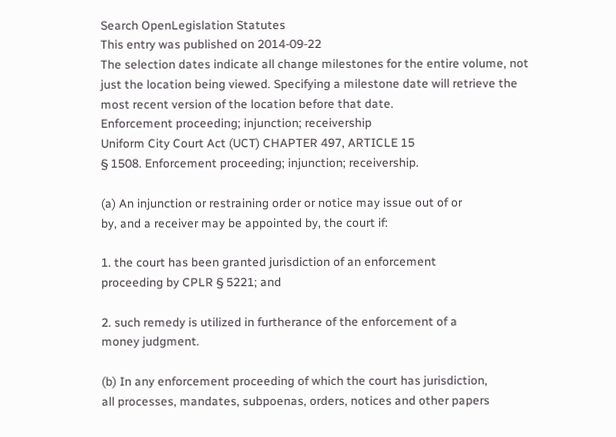Search OpenLegislation Statutes
This entry was published on 2014-09-22
The selection dates indicate all change milestones for the entire volume, not just the location being viewed. Specifying a milestone date will retrieve the most recent version of the location before that date.
Enforcement proceeding; injunction; receivership
Uniform City Court Act (UCT) CHAPTER 497, ARTICLE 15
§ 1508. Enforcement proceeding; injunction; receivership.

(a) An injunction or restraining order or notice may issue out of or
by, and a receiver may be appointed by, the court if:

1. the court has been granted jurisdiction of an enforcement
proceeding by CPLR § 5221; and

2. such remedy is utilized in furtherance of the enforcement of a
money judgment.

(b) In any enforcement proceeding of which the court has jurisdiction,
all processes, mandates, subpoenas, orders, notices and other papers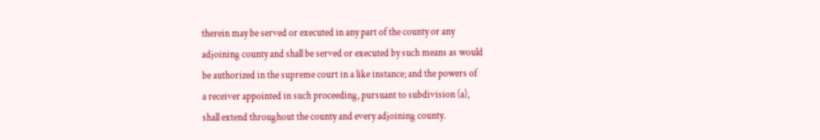therein may be served or executed in any part of the county or any
adjoining county and shall be served or executed by such means as would
be authorized in the supreme court in a like instance; and the powers of
a receiver appointed in such proceeding, pursuant to subdivision (a),
shall extend throughout the county and every adjoining county.